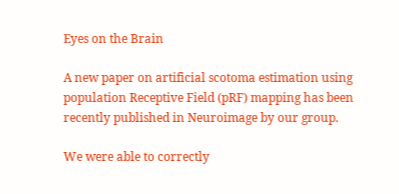Eyes on the Brain

A new paper on artificial scotoma estimation using population Receptive Field (pRF) mapping has been recently published in Neuroimage by our group.

We were able to correctly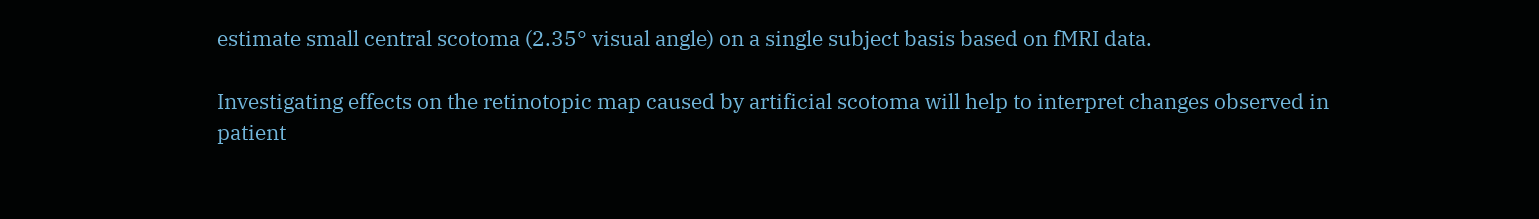estimate small central scotoma (2.35° visual angle) on a single subject basis based on fMRI data.

Investigating effects on the retinotopic map caused by artificial scotoma will help to interpret changes observed in patient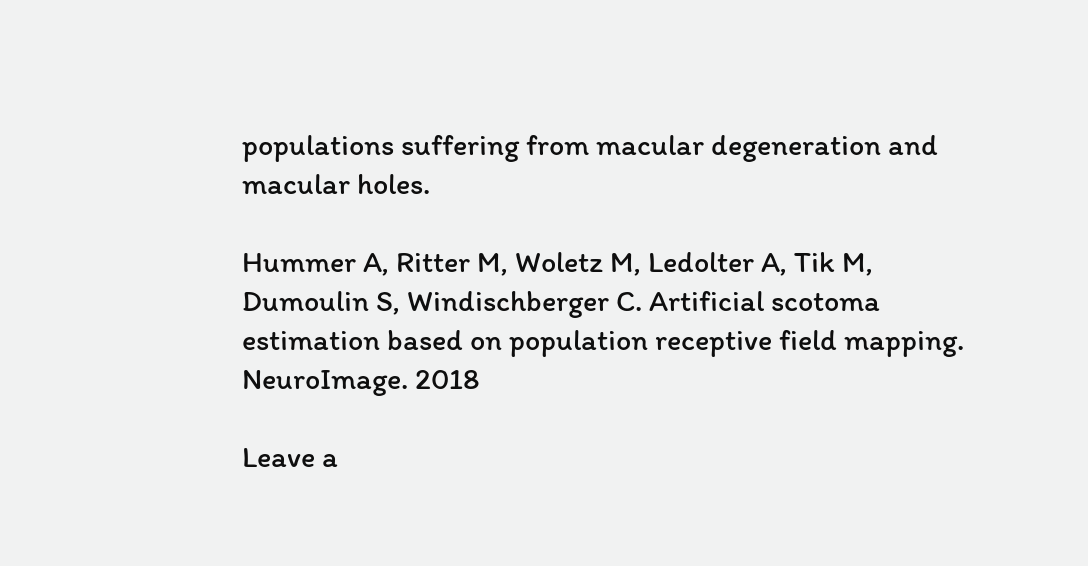populations suffering from macular degeneration and macular holes.

Hummer A, Ritter M, Woletz M, Ledolter A, Tik M, Dumoulin S, Windischberger C. Artificial scotoma estimation based on population receptive field mapping. NeuroImage. 2018

Leave a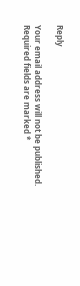Reply

Your email address will not be published. Required fields are marked *